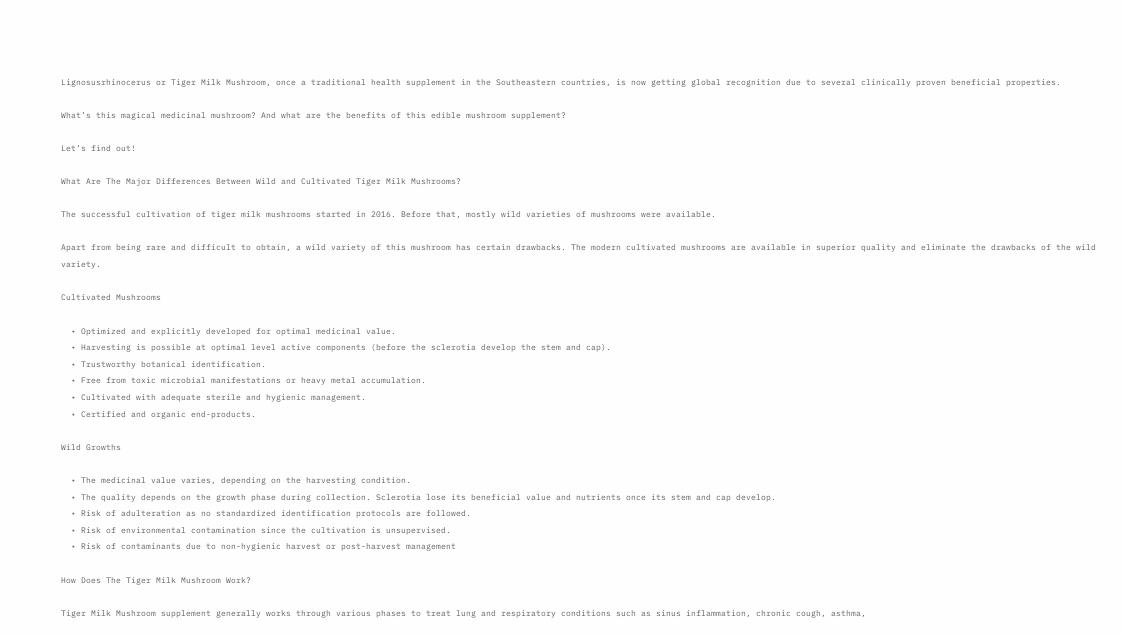Lignosusrhinocerus or Tiger Milk Mushroom, once a traditional health supplement in the Southeastern countries, is now getting global recognition due to several clinically proven beneficial properties.

What’s this magical medicinal mushroom? And what are the benefits of this edible mushroom supplement?

Let’s find out!

What Are The Major Differences Between Wild and Cultivated Tiger Milk Mushrooms?

The successful cultivation of tiger milk mushrooms started in 2016. Before that, mostly wild varieties of mushrooms were available.

Apart from being rare and difficult to obtain, a wild variety of this mushroom has certain drawbacks. The modern cultivated mushrooms are available in superior quality and eliminate the drawbacks of the wild variety.

Cultivated Mushrooms

  • Optimized and explicitly developed for optimal medicinal value.
  • Harvesting is possible at optimal level active components (before the sclerotia develop the stem and cap).
  • Trustworthy botanical identification.
  • Free from toxic microbial manifestations or heavy metal accumulation.
  • Cultivated with adequate sterile and hygienic management.
  • Certified and organic end-products.

Wild Growths

  • The medicinal value varies, depending on the harvesting condition.
  • The quality depends on the growth phase during collection. Sclerotia lose its beneficial value and nutrients once its stem and cap develop.
  • Risk of adulteration as no standardized identification protocols are followed.
  • Risk of environmental contamination since the cultivation is unsupervised.
  • Risk of contaminants due to non-hygienic harvest or post-harvest management

How Does The Tiger Milk Mushroom Work?

Tiger Milk Mushroom supplement generally works through various phases to treat lung and respiratory conditions such as sinus inflammation, chronic cough, asthma,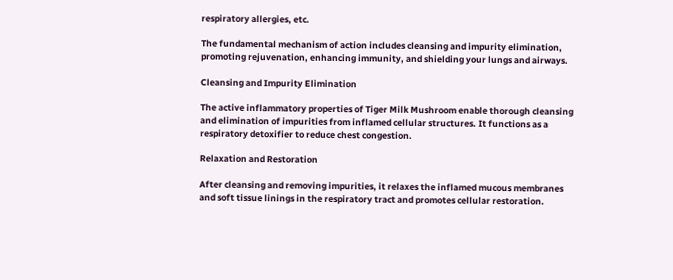respiratory allergies, etc.

The fundamental mechanism of action includes cleansing and impurity elimination, promoting rejuvenation, enhancing immunity, and shielding your lungs and airways.

Cleansing and Impurity Elimination

The active inflammatory properties of Tiger Milk Mushroom enable thorough cleansing and elimination of impurities from inflamed cellular structures. It functions as a respiratory detoxifier to reduce chest congestion.

Relaxation and Restoration

After cleansing and removing impurities, it relaxes the inflamed mucous membranes and soft tissue linings in the respiratory tract and promotes cellular restoration.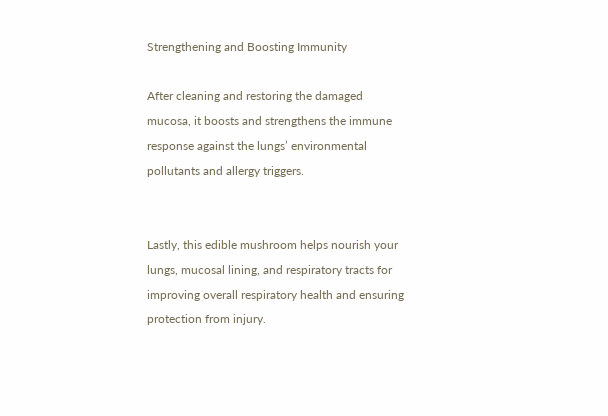Strengthening and Boosting Immunity

After cleaning and restoring the damaged mucosa, it boosts and strengthens the immune response against the lungs’ environmental pollutants and allergy triggers.


Lastly, this edible mushroom helps nourish your lungs, mucosal lining, and respiratory tracts for improving overall respiratory health and ensuring protection from injury.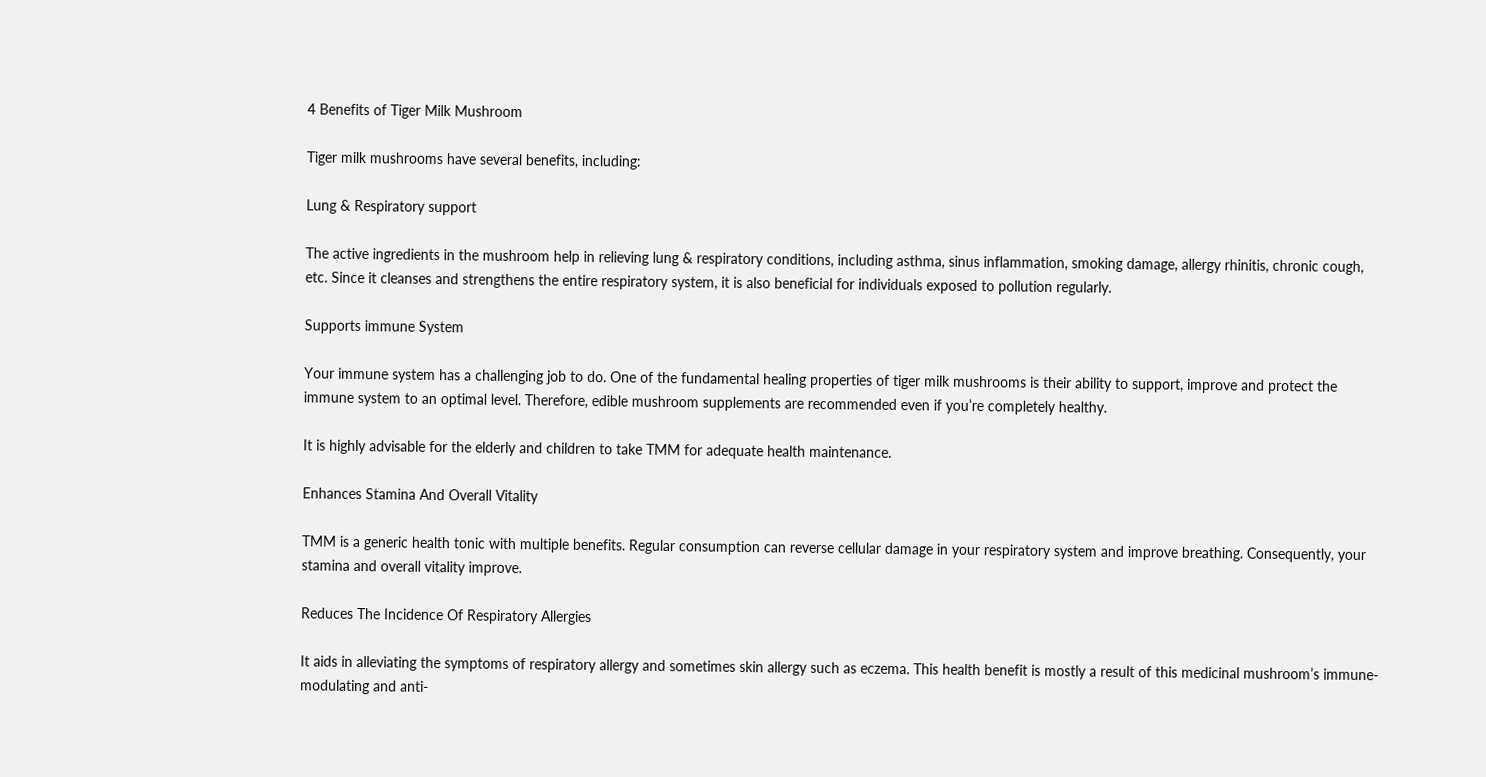4 Benefits of Tiger Milk Mushroom

Tiger milk mushrooms have several benefits, including:

Lung & Respiratory support

The active ingredients in the mushroom help in relieving lung & respiratory conditions, including asthma, sinus inflammation, smoking damage, allergy rhinitis, chronic cough, etc. Since it cleanses and strengthens the entire respiratory system, it is also beneficial for individuals exposed to pollution regularly.

Supports immune System

Your immune system has a challenging job to do. One of the fundamental healing properties of tiger milk mushrooms is their ability to support, improve and protect the immune system to an optimal level. Therefore, edible mushroom supplements are recommended even if you’re completely healthy.

It is highly advisable for the elderly and children to take TMM for adequate health maintenance.

Enhances Stamina And Overall Vitality

TMM is a generic health tonic with multiple benefits. Regular consumption can reverse cellular damage in your respiratory system and improve breathing. Consequently, your stamina and overall vitality improve.

Reduces The Incidence Of Respiratory Allergies

It aids in alleviating the symptoms of respiratory allergy and sometimes skin allergy such as eczema. This health benefit is mostly a result of this medicinal mushroom’s immune-modulating and anti-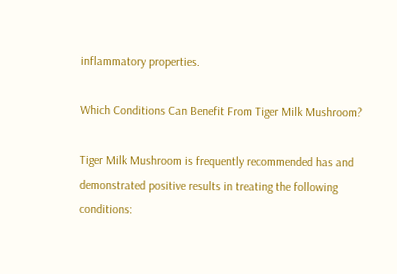inflammatory properties.

Which Conditions Can Benefit From Tiger Milk Mushroom?

Tiger Milk Mushroom is frequently recommended has and demonstrated positive results in treating the following conditions: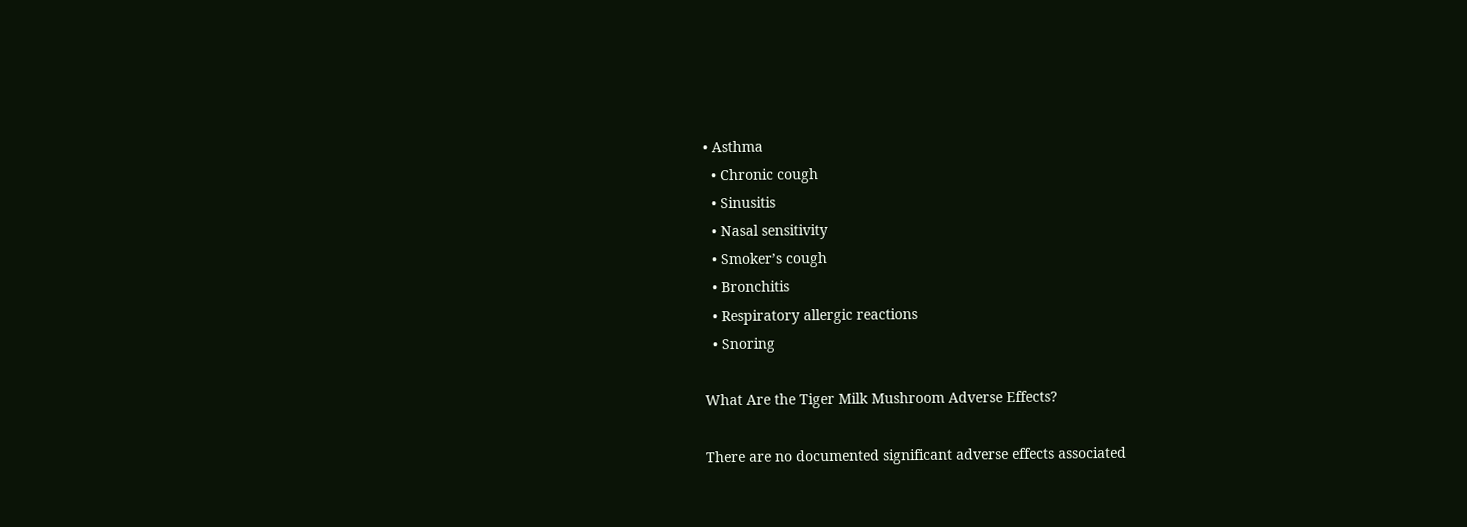• Asthma
  • Chronic cough
  • Sinusitis
  • Nasal sensitivity
  • Smoker’s cough
  • Bronchitis
  • Respiratory allergic reactions
  • Snoring

What Are the Tiger Milk Mushroom Adverse Effects?

There are no documented significant adverse effects associated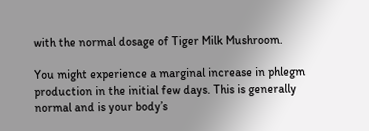with the normal dosage of Tiger Milk Mushroom.

You might experience a marginal increase in phlegm production in the initial few days. This is generally normal and is your body’s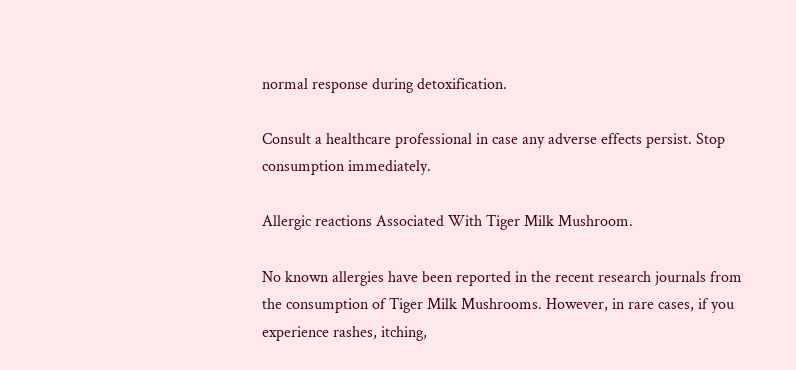normal response during detoxification.

Consult a healthcare professional in case any adverse effects persist. Stop consumption immediately.

Allergic reactions Associated With Tiger Milk Mushroom.

No known allergies have been reported in the recent research journals from the consumption of Tiger Milk Mushrooms. However, in rare cases, if you experience rashes, itching,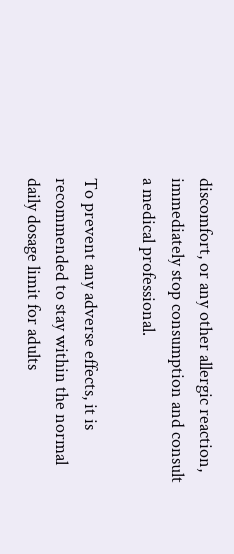discomfort, or any other allergic reaction, immediately stop consumption and consult a medical professional.

To prevent any adverse effects, it is recommended to stay within the normal daily dosage limit for adults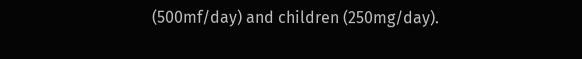(500mf/day) and children (250mg/day).